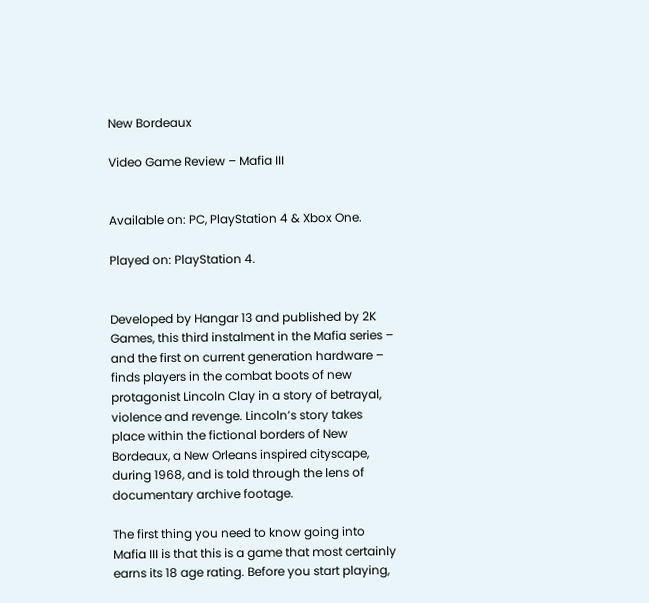New Bordeaux

Video Game Review – Mafia III


Available on: PC, PlayStation 4 & Xbox One.

Played on: PlayStation 4.


Developed by Hangar 13 and published by 2K Games, this third instalment in the Mafia series – and the first on current generation hardware – finds players in the combat boots of new protagonist Lincoln Clay in a story of betrayal, violence and revenge. Lincoln’s story takes place within the fictional borders of New Bordeaux, a New Orleans inspired cityscape, during 1968, and is told through the lens of documentary archive footage.

The first thing you need to know going into Mafia III is that this is a game that most certainly earns its 18 age rating. Before you start playing,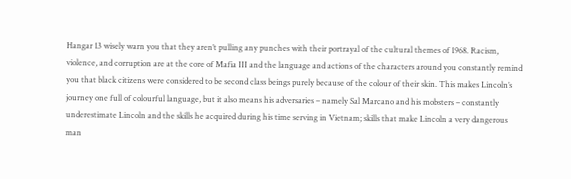Hangar 13 wisely warn you that they aren’t pulling any punches with their portrayal of the cultural themes of 1968. Racism, violence, and corruption are at the core of Mafia III and the language and actions of the characters around you constantly remind you that black citizens were considered to be second class beings purely because of the colour of their skin. This makes Lincoln’s journey one full of colourful language, but it also means his adversaries – namely Sal Marcano and his mobsters – constantly underestimate Lincoln and the skills he acquired during his time serving in Vietnam; skills that make Lincoln a very dangerous man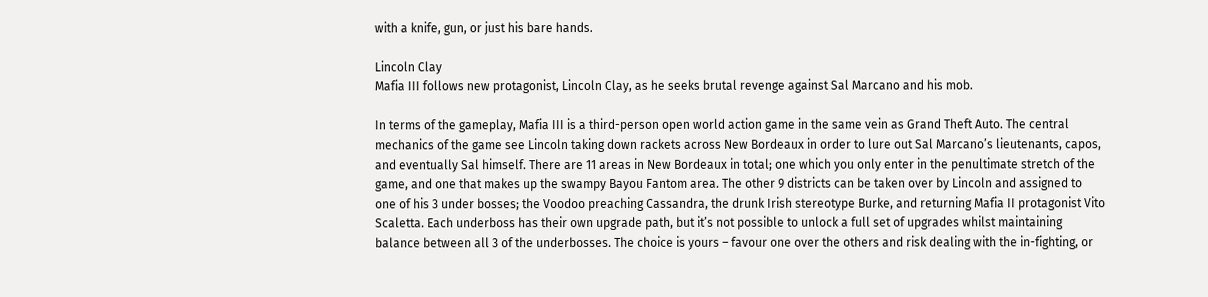with a knife, gun, or just his bare hands.

Lincoln Clay
Mafia III follows new protagonist, Lincoln Clay, as he seeks brutal revenge against Sal Marcano and his mob.

In terms of the gameplay, Mafia III is a third-person open world action game in the same vein as Grand Theft Auto. The central mechanics of the game see Lincoln taking down rackets across New Bordeaux in order to lure out Sal Marcano’s lieutenants, capos, and eventually Sal himself. There are 11 areas in New Bordeaux in total; one which you only enter in the penultimate stretch of the game, and one that makes up the swampy Bayou Fantom area. The other 9 districts can be taken over by Lincoln and assigned to one of his 3 under bosses; the Voodoo preaching Cassandra, the drunk Irish stereotype Burke, and returning Mafia II protagonist Vito Scaletta. Each underboss has their own upgrade path, but it’s not possible to unlock a full set of upgrades whilst maintaining balance between all 3 of the underbosses. The choice is yours – favour one over the others and risk dealing with the in-fighting, or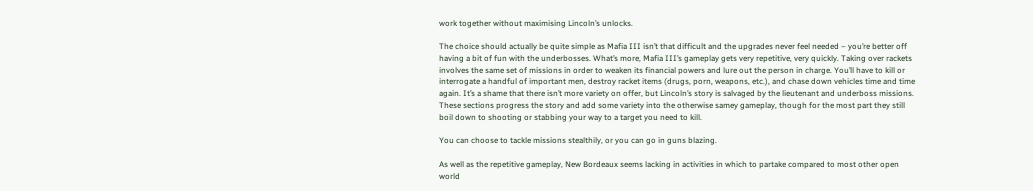work together without maximising Lincoln’s unlocks.

The choice should actually be quite simple as Mafia III isn’t that difficult and the upgrades never feel needed – you’re better off having a bit of fun with the underbosses. What’s more, Mafia III’s gameplay gets very repetitive, very quickly. Taking over rackets involves the same set of missions in order to weaken its financial powers and lure out the person in charge. You’ll have to kill or interrogate a handful of important men, destroy racket items (drugs, porn, weapons, etc.), and chase down vehicles time and time again. It’s a shame that there isn’t more variety on offer, but Lincoln’s story is salvaged by the lieutenant and underboss missions. These sections progress the story and add some variety into the otherwise samey gameplay, though for the most part they still boil down to shooting or stabbing your way to a target you need to kill.

You can choose to tackle missions stealthily, or you can go in guns blazing.

As well as the repetitive gameplay, New Bordeaux seems lacking in activities in which to partake compared to most other open world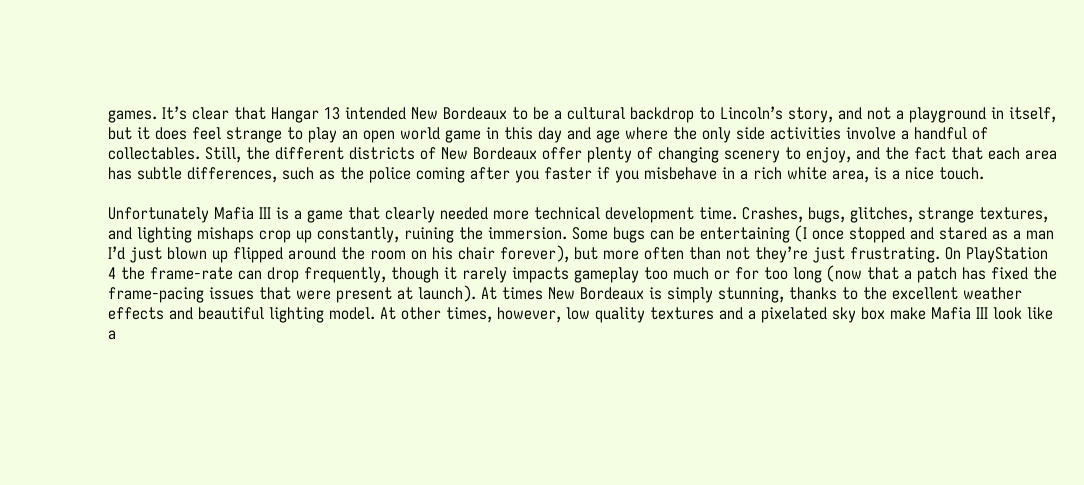games. It’s clear that Hangar 13 intended New Bordeaux to be a cultural backdrop to Lincoln’s story, and not a playground in itself, but it does feel strange to play an open world game in this day and age where the only side activities involve a handful of collectables. Still, the different districts of New Bordeaux offer plenty of changing scenery to enjoy, and the fact that each area has subtle differences, such as the police coming after you faster if you misbehave in a rich white area, is a nice touch.

Unfortunately Mafia III is a game that clearly needed more technical development time. Crashes, bugs, glitches, strange textures, and lighting mishaps crop up constantly, ruining the immersion. Some bugs can be entertaining (I once stopped and stared as a man I’d just blown up flipped around the room on his chair forever), but more often than not they’re just frustrating. On PlayStation 4 the frame-rate can drop frequently, though it rarely impacts gameplay too much or for too long (now that a patch has fixed the frame-pacing issues that were present at launch). At times New Bordeaux is simply stunning, thanks to the excellent weather effects and beautiful lighting model. At other times, however, low quality textures and a pixelated sky box make Mafia III look like a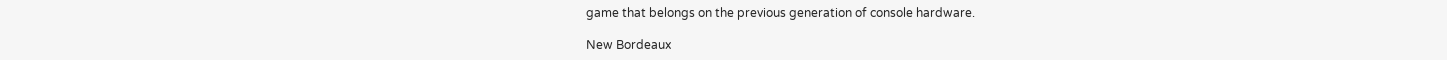game that belongs on the previous generation of console hardware.

New Bordeaux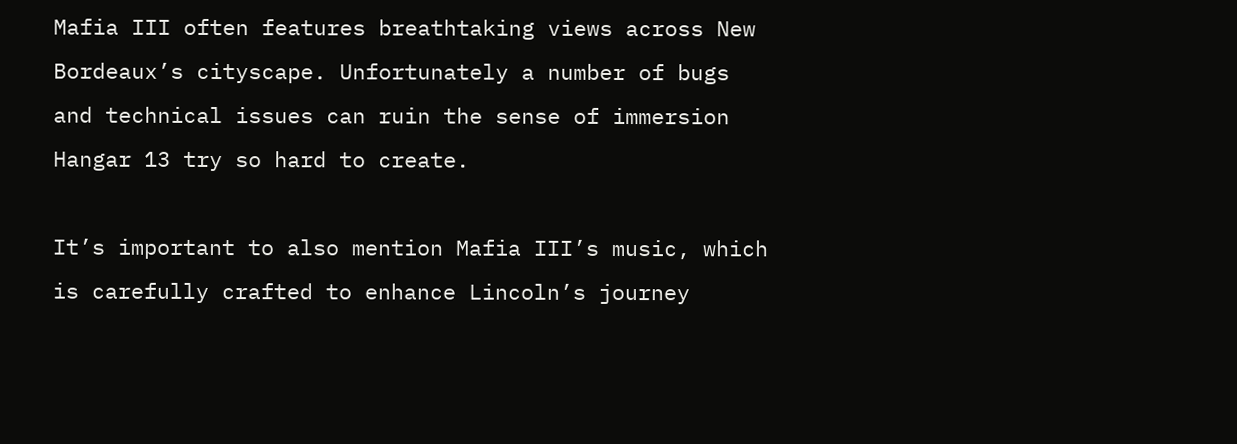Mafia III often features breathtaking views across New Bordeaux’s cityscape. Unfortunately a number of bugs and technical issues can ruin the sense of immersion Hangar 13 try so hard to create.

It’s important to also mention Mafia III’s music, which is carefully crafted to enhance Lincoln’s journey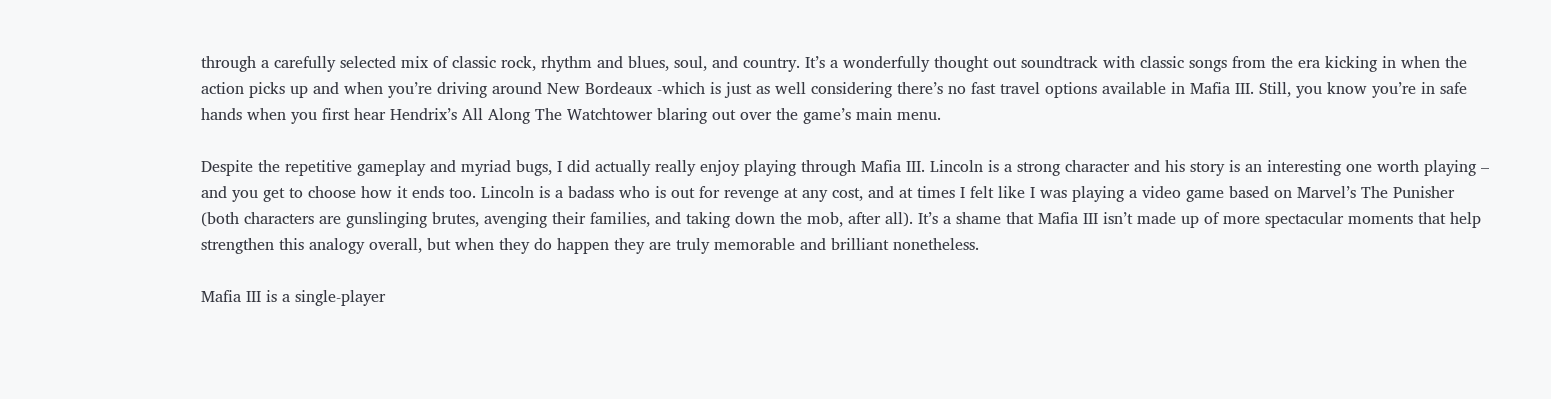through a carefully selected mix of classic rock, rhythm and blues, soul, and country. It’s a wonderfully thought out soundtrack with classic songs from the era kicking in when the action picks up and when you’re driving around New Bordeaux -which is just as well considering there’s no fast travel options available in Mafia III. Still, you know you’re in safe hands when you first hear Hendrix’s All Along The Watchtower blaring out over the game’s main menu.

Despite the repetitive gameplay and myriad bugs, I did actually really enjoy playing through Mafia III. Lincoln is a strong character and his story is an interesting one worth playing – and you get to choose how it ends too. Lincoln is a badass who is out for revenge at any cost, and at times I felt like I was playing a video game based on Marvel’s The Punisher (both characters are gunslinging brutes, avenging their families, and taking down the mob, after all). It’s a shame that Mafia III isn’t made up of more spectacular moments that help strengthen this analogy overall, but when they do happen they are truly memorable and brilliant nonetheless.

Mafia III is a single-player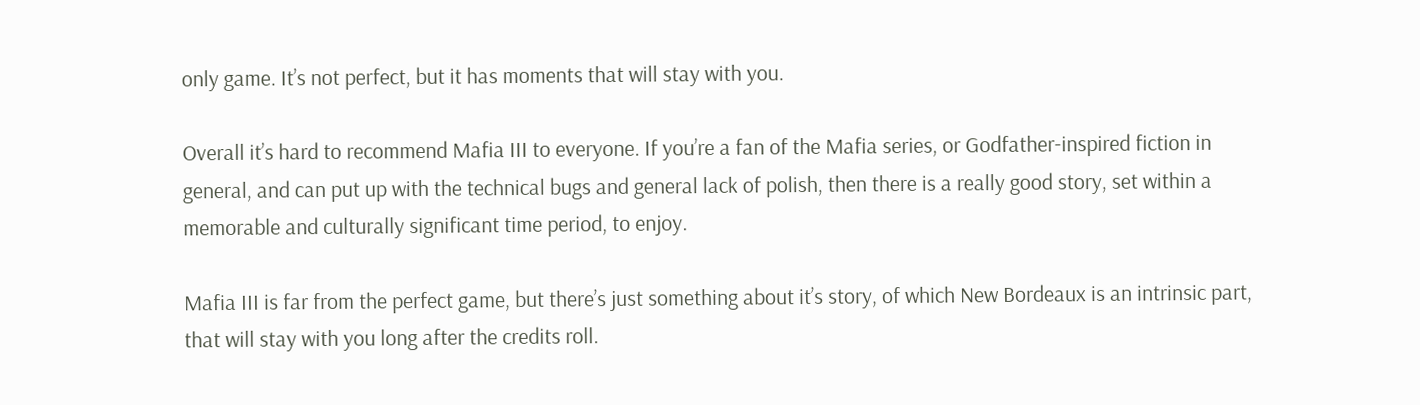only game. It’s not perfect, but it has moments that will stay with you.

Overall it’s hard to recommend Mafia III to everyone. If you’re a fan of the Mafia series, or Godfather-inspired fiction in general, and can put up with the technical bugs and general lack of polish, then there is a really good story, set within a memorable and culturally significant time period, to enjoy.

Mafia III is far from the perfect game, but there’s just something about it’s story, of which New Bordeaux is an intrinsic part, that will stay with you long after the credits roll.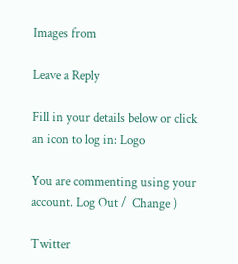Images from

Leave a Reply

Fill in your details below or click an icon to log in: Logo

You are commenting using your account. Log Out /  Change )

Twitter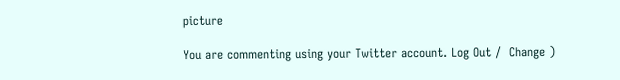picture

You are commenting using your Twitter account. Log Out /  Change )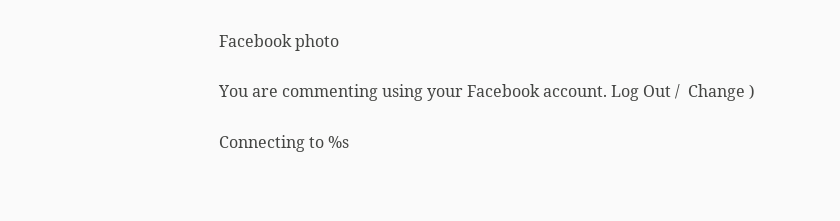Facebook photo

You are commenting using your Facebook account. Log Out /  Change )

Connecting to %s